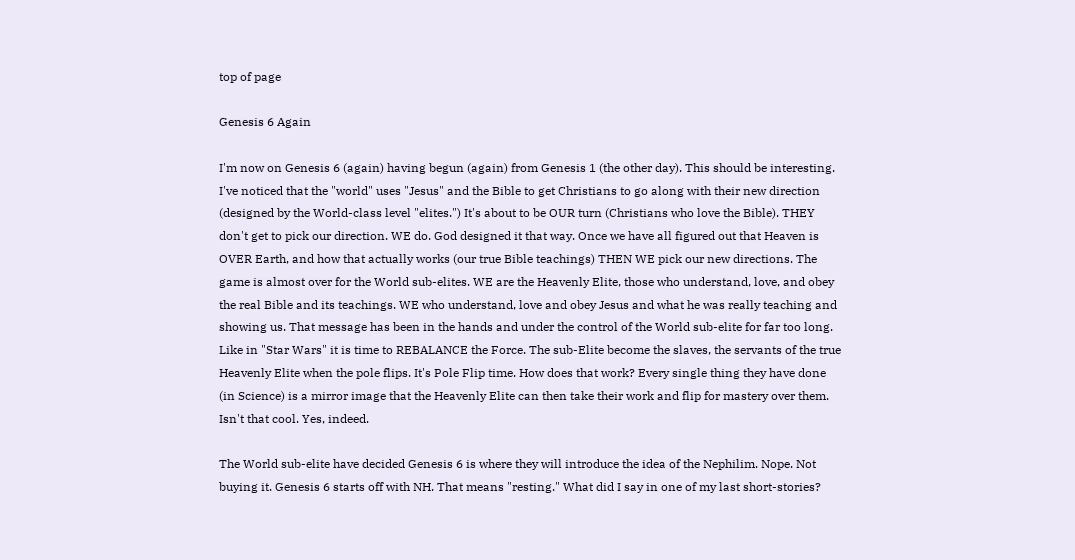top of page

Genesis 6 Again

I'm now on Genesis 6 (again) having begun (again) from Genesis 1 (the other day). This should be interesting. I've noticed that the "world" uses "Jesus" and the Bible to get Christians to go along with their new direction (designed by the World-class level "elites.") It's about to be OUR turn (Christians who love the Bible). THEY don't get to pick our direction. WE do. God designed it that way. Once we have all figured out that Heaven is OVER Earth, and how that actually works (our true Bible teachings) THEN WE pick our new directions. The game is almost over for the World sub-elites. WE are the Heavenly Elite, those who understand, love, and obey the real Bible and its teachings. WE who understand, love and obey Jesus and what he was really teaching and showing us. That message has been in the hands and under the control of the World sub-elite for far too long. Like in "Star Wars" it is time to REBALANCE the Force. The sub-Elite become the slaves, the servants of the true Heavenly Elite when the pole flips. It's Pole Flip time. How does that work? Every single thing they have done (in Science) is a mirror image that the Heavenly Elite can then take their work and flip for mastery over them. Isn't that cool. Yes, indeed.

The World sub-elite have decided Genesis 6 is where they will introduce the idea of the Nephilim. Nope. Not buying it. Genesis 6 starts off with NH. That means "resting." What did I say in one of my last short-stories?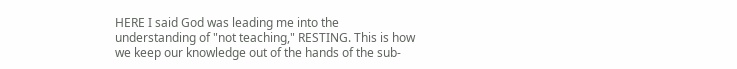HERE I said God was leading me into the understanding of "not teaching," RESTING. This is how we keep our knowledge out of the hands of the sub-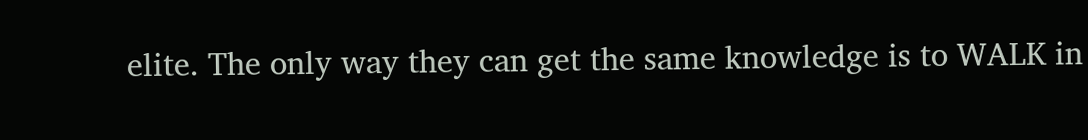elite. The only way they can get the same knowledge is to WALK in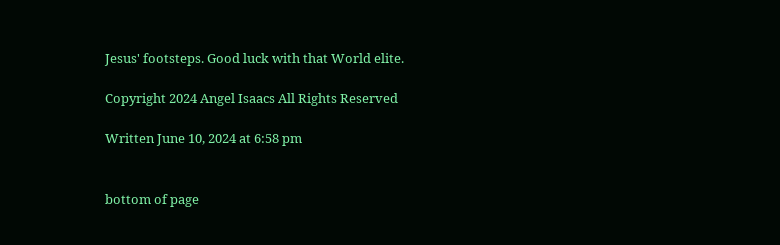Jesus' footsteps. Good luck with that World elite.

Copyright 2024 Angel Isaacs All Rights Reserved

Written June 10, 2024 at 6:58 pm


bottom of page